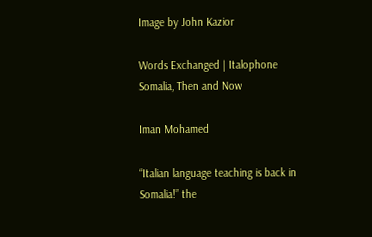Image by John Kazior

Words Exchanged | Italophone Somalia, Then and Now

Iman Mohamed

“Italian language teaching is back in Somalia!” the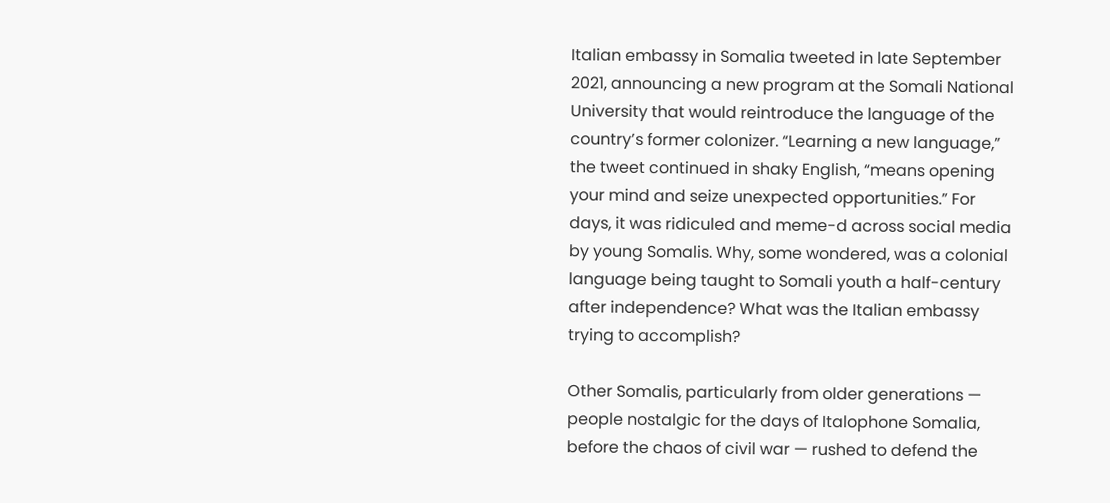Italian embassy in Somalia tweeted in late September 2021, announcing a new program at the Somali National University that would reintroduce the language of the country’s former colonizer. “Learning a new language,” the tweet continued in shaky English, “means opening your mind and seize unexpected opportunities.” For days, it was ridiculed and meme-d across social media by young Somalis. Why, some wondered, was a colonial language being taught to Somali youth a half-century after independence? What was the Italian embassy trying to accomplish?

Other Somalis, particularly from older generations — people nostalgic for the days of Italophone Somalia, before the chaos of civil war — rushed to defend the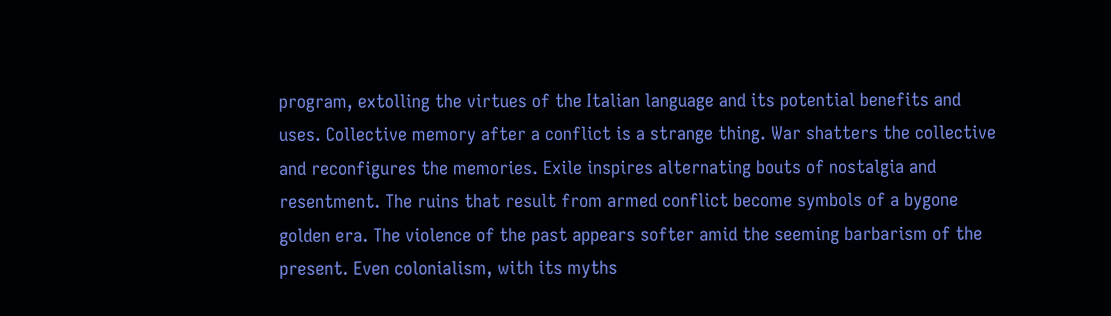program, extolling the virtues of the Italian language and its potential benefits and uses. Collective memory after a conflict is a strange thing. War shatters the collective and reconfigures the memories. Exile inspires alternating bouts of nostalgia and resentment. The ruins that result from armed conflict become symbols of a bygone golden era. The violence of the past appears softer amid the seeming barbarism of the present. Even colonialism, with its myths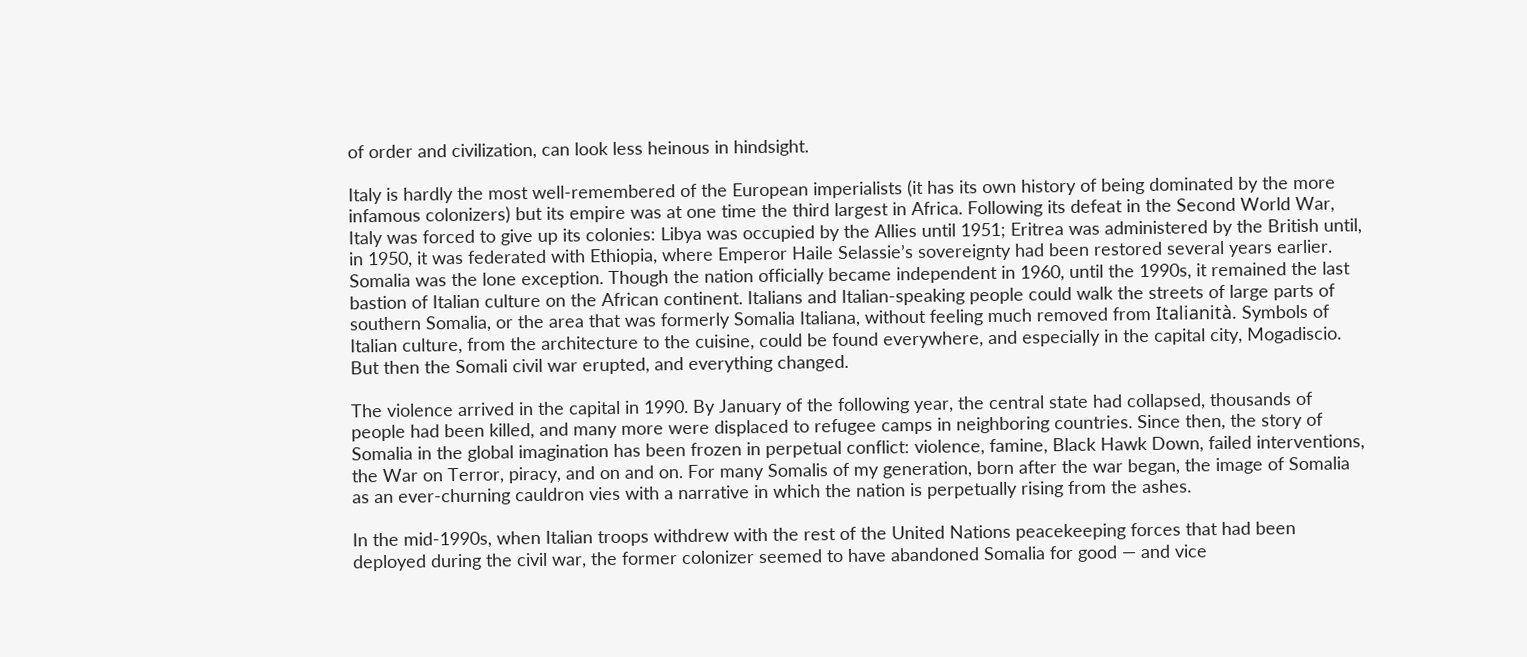of order and civilization, can look less heinous in hindsight.

Italy is hardly the most well-remembered of the European imperialists (it has its own history of being dominated by the more infamous colonizers) but its empire was at one time the third largest in Africa. Following its defeat in the Second World War, Italy was forced to give up its colonies: Libya was occupied by the Allies until 1951; Eritrea was administered by the British until, in 1950, it was federated with Ethiopia, where Emperor Haile Selassie’s sovereignty had been restored several years earlier. Somalia was the lone exception. Though the nation officially became independent in 1960, until the 1990s, it remained the last bastion of Italian culture on the African continent. Italians and Italian-speaking people could walk the streets of large parts of southern Somalia, or the area that was formerly Somalia Italiana, without feeling much removed from Italianità. Symbols of Italian culture, from the architecture to the cuisine, could be found everywhere, and especially in the capital city, Mogadiscio. But then the Somali civil war erupted, and everything changed.

The violence arrived in the capital in 1990. By January of the following year, the central state had collapsed, thousands of people had been killed, and many more were displaced to refugee camps in neighboring countries. Since then, the story of Somalia in the global imagination has been frozen in perpetual conflict: violence, famine, Black Hawk Down, failed interventions, the War on Terror, piracy, and on and on. For many Somalis of my generation, born after the war began, the image of Somalia as an ever-churning cauldron vies with a narrative in which the nation is perpetually rising from the ashes.

In the mid-1990s, when Italian troops withdrew with the rest of the United Nations peacekeeping forces that had been deployed during the civil war, the former colonizer seemed to have abandoned Somalia for good — and vice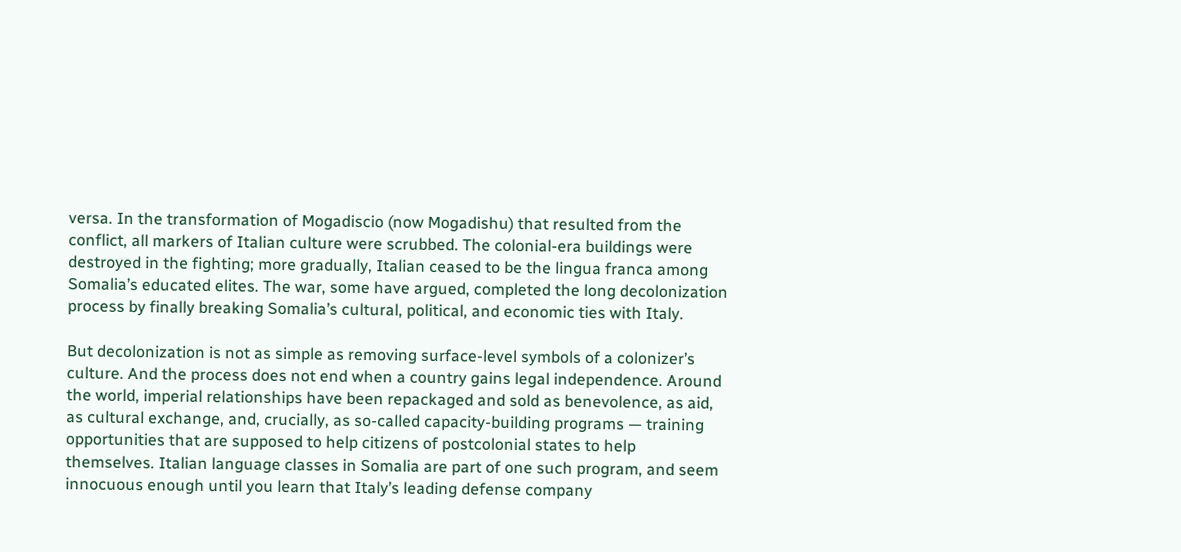versa. In the transformation of Mogadiscio (now Mogadishu) that resulted from the conflict, all markers of Italian culture were scrubbed. The colonial-era buildings were destroyed in the fighting; more gradually, Italian ceased to be the lingua franca among Somalia’s educated elites. The war, some have argued, completed the long decolonization process by finally breaking Somalia’s cultural, political, and economic ties with Italy.

But decolonization is not as simple as removing surface-level symbols of a colonizer’s culture. And the process does not end when a country gains legal independence. Around the world, imperial relationships have been repackaged and sold as benevolence, as aid, as cultural exchange, and, crucially, as so-called capacity-building programs — training opportunities that are supposed to help citizens of postcolonial states to help themselves. Italian language classes in Somalia are part of one such program, and seem innocuous enough until you learn that Italy’s leading defense company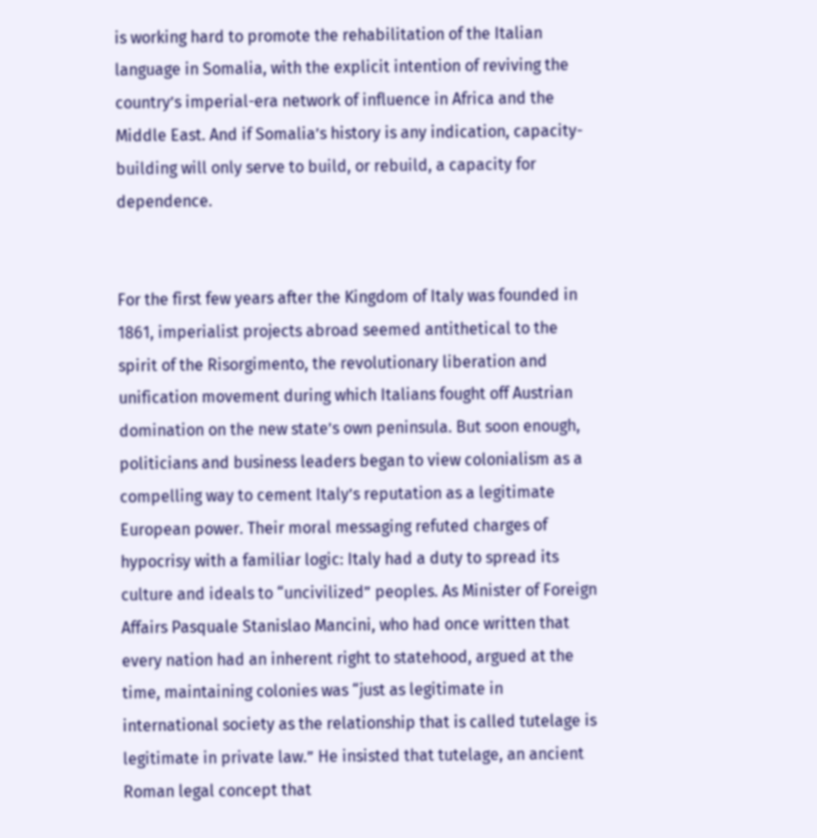is working hard to promote the rehabilitation of the Italian language in Somalia, with the explicit intention of reviving the country’s imperial-era network of influence in Africa and the Middle East. And if Somalia’s history is any indication, capacity-building will only serve to build, or rebuild, a capacity for dependence.


For the first few years after the Kingdom of Italy was founded in 1861, imperialist projects abroad seemed antithetical to the spirit of the Risorgimento, the revolutionary liberation and unification movement during which Italians fought off Austrian domination on the new state’s own peninsula. But soon enough, politicians and business leaders began to view colonialism as a compelling way to cement Italy’s reputation as a legitimate European power. Their moral messaging refuted charges of hypocrisy with a familiar logic: Italy had a duty to spread its culture and ideals to “uncivilized” peoples. As Minister of Foreign Affairs Pasquale Stanislao Mancini, who had once written that every nation had an inherent right to statehood, argued at the time, maintaining colonies was “just as legitimate in international society as the relationship that is called tutelage is legitimate in private law.” He insisted that tutelage, an ancient Roman legal concept that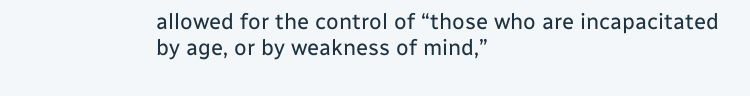allowed for the control of “those who are incapacitated by age, or by weakness of mind,”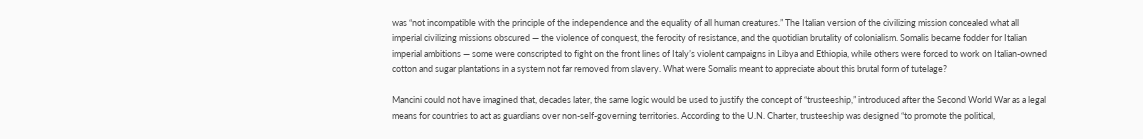was “not incompatible with the principle of the independence and the equality of all human creatures.” The Italian version of the civilizing mission concealed what all imperial civilizing missions obscured — the violence of conquest, the ferocity of resistance, and the quotidian brutality of colonialism. Somalis became fodder for Italian imperial ambitions — some were conscripted to fight on the front lines of Italy’s violent campaigns in Libya and Ethiopia, while others were forced to work on Italian-owned cotton and sugar plantations in a system not far removed from slavery. What were Somalis meant to appreciate about this brutal form of tutelage?

Mancini could not have imagined that, decades later, the same logic would be used to justify the concept of “trusteeship,” introduced after the Second World War as a legal means for countries to act as guardians over non-self-governing territories. According to the U.N. Charter, trusteeship was designed “to promote the political,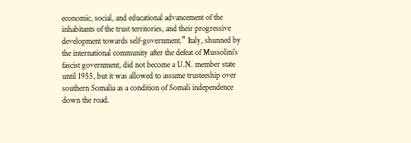economic, social, and educational advancement of the inhabitants of the trust territories, and their progressive development towards self-government.” Italy, shunned by the international community after the defeat of Mussolini’s fascist government, did not become a U.N. member state until 1955, but it was allowed to assume trusteeship over southern Somalia as a condition of Somali independence down the road.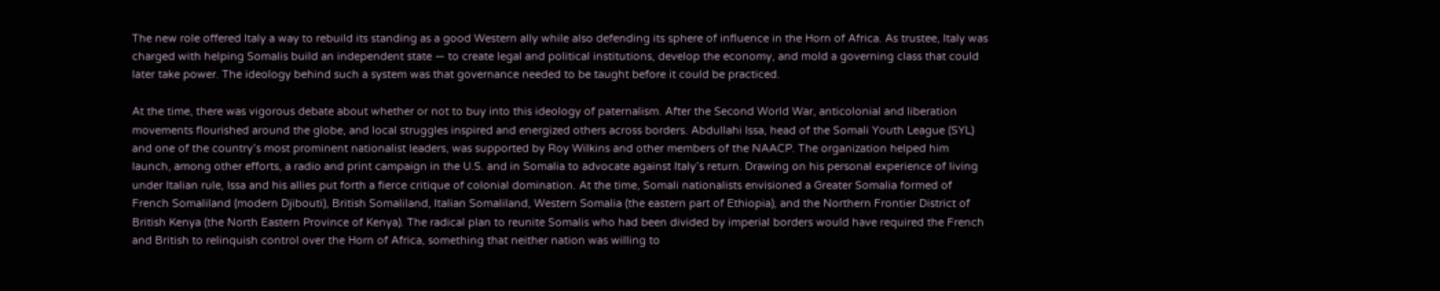The new role offered Italy a way to rebuild its standing as a good Western ally while also defending its sphere of influence in the Horn of Africa. As trustee, Italy was charged with helping Somalis build an independent state — to create legal and political institutions, develop the economy, and mold a governing class that could later take power. The ideology behind such a system was that governance needed to be taught before it could be practiced.

At the time, there was vigorous debate about whether or not to buy into this ideology of paternalism. After the Second World War, anticolonial and liberation movements flourished around the globe, and local struggles inspired and energized others across borders. Abdullahi Issa, head of the Somali Youth League (SYL) and one of the country’s most prominent nationalist leaders, was supported by Roy Wilkins and other members of the NAACP. The organization helped him launch, among other efforts, a radio and print campaign in the U.S. and in Somalia to advocate against Italy’s return. Drawing on his personal experience of living under Italian rule, Issa and his allies put forth a fierce critique of colonial domination. At the time, Somali nationalists envisioned a Greater Somalia formed of French Somaliland (modern Djibouti), British Somaliland, Italian Somaliland, Western Somalia (the eastern part of Ethiopia), and the Northern Frontier District of British Kenya (the North Eastern Province of Kenya). The radical plan to reunite Somalis who had been divided by imperial borders would have required the French and British to relinquish control over the Horn of Africa, something that neither nation was willing to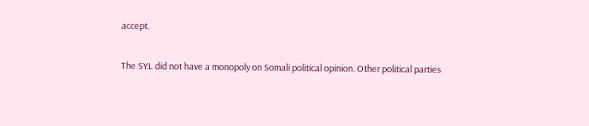accept.

The SYL did not have a monopoly on Somali political opinion. Other political parties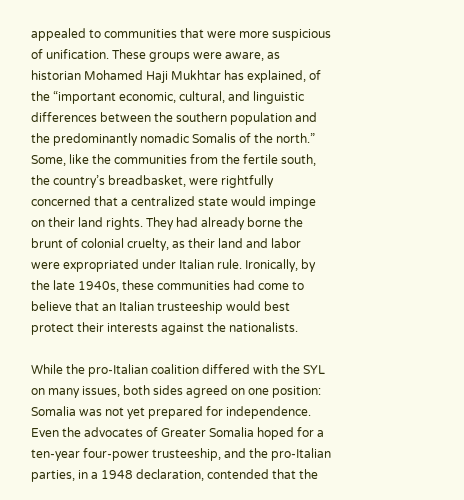appealed to communities that were more suspicious of unification. These groups were aware, as historian Mohamed Haji Mukhtar has explained, of the “important economic, cultural, and linguistic differences between the southern population and the predominantly nomadic Somalis of the north.” Some, like the communities from the fertile south, the country’s breadbasket, were rightfully concerned that a centralized state would impinge on their land rights. They had already borne the brunt of colonial cruelty, as their land and labor were expropriated under Italian rule. Ironically, by the late 1940s, these communities had come to believe that an Italian trusteeship would best protect their interests against the nationalists.

While the pro-Italian coalition differed with the SYL on many issues, both sides agreed on one position: Somalia was not yet prepared for independence. Even the advocates of Greater Somalia hoped for a ten-year four-power trusteeship, and the pro-Italian parties, in a 1948 declaration, contended that the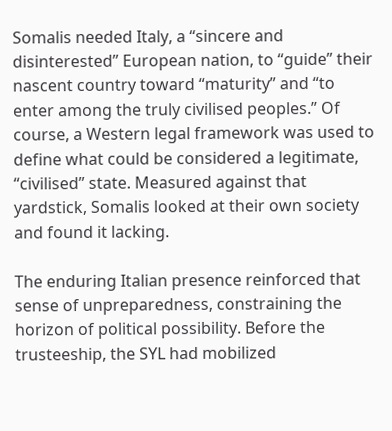Somalis needed Italy, a “sincere and disinterested” European nation, to “guide” their nascent country toward “maturity” and “to enter among the truly civilised peoples.” Of course, a Western legal framework was used to define what could be considered a legitimate, “civilised” state. Measured against that yardstick, Somalis looked at their own society and found it lacking.

The enduring Italian presence reinforced that sense of unpreparedness, constraining the horizon of political possibility. Before the trusteeship, the SYL had mobilized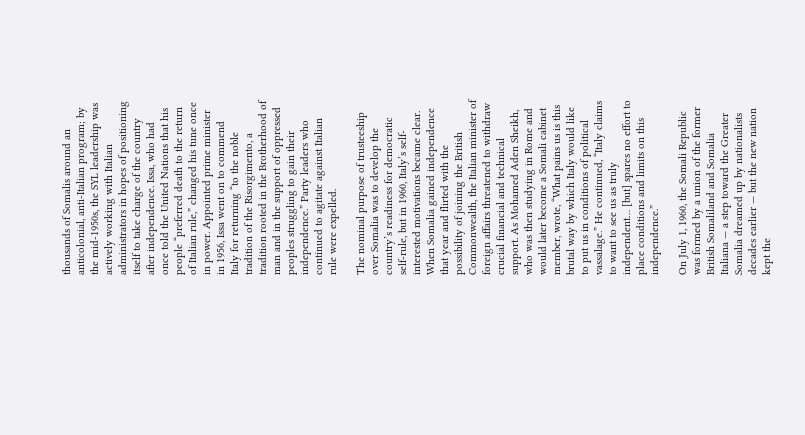thousands of Somalis around an anticolonial, anti-Italian program; by the mid-1950s, the SYL leadership was actively working with Italian administrators in hopes of positioning itself to take charge of the country after independence. Issa, who had once told the United Nations that his people “preferred death to the return of Italian rule,” changed his tune once in power. Appointed prime minister in 1956, Issa went on to commend Italy for returning “to the noble tradition of the Risorgimento, a tradition rooted in the Brotherhood of man and in the support of oppressed peoples struggling to gain their independence.” Party leaders who continued to agitate against Italian rule were expelled.

The nominal purpose of trusteeship over Somalia was to develop the country’s readiness for democratic self-rule, but in 1960, Italy’s self-interested motivations became clear. When Somalia gained independence that year and flirted with the possibility of joining the British Commonwealth, the Italian minister of foreign affairs threatened to withdraw crucial financial and technical support. As Mohamed Aden Sheikh, who was then studying in Rome and would later become a Somali cabinet member, wrote, “What pains us is this brutal way by which Italy would like to put us in conditions of political vassalage.” He continued, “Italy claims to want to see us as truly independent… [but] spares no effort to place conditions and limits on this independence.”

On July 1, 1960, the Somali Republic was formed by a union of the former British Somaliland and Somalia Italiana — a step toward the Greater Somalia dreamed up by nationalists decades earlier — but the new nation kept the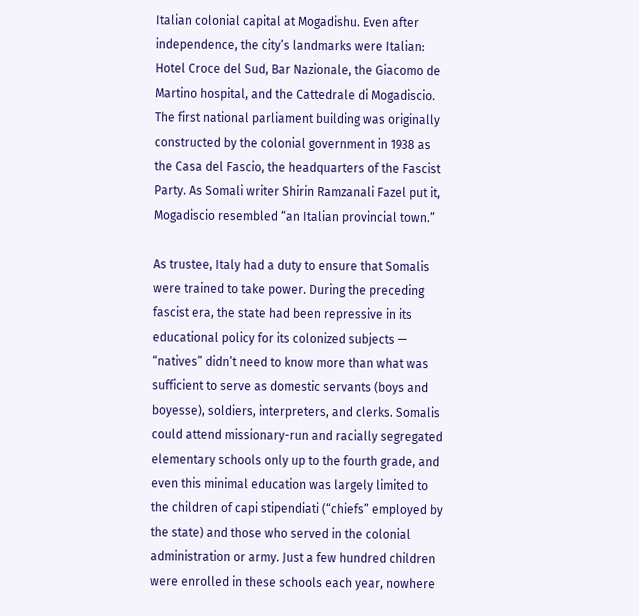Italian colonial capital at Mogadishu. Even after independence, the city’s landmarks were Italian: Hotel Croce del Sud, Bar Nazionale, the Giacomo de Martino hospital, and the Cattedrale di Mogadiscio. The first national parliament building was originally constructed by the colonial government in 1938 as the Casa del Fascio, the headquarters of the Fascist Party. As Somali writer Shirin Ramzanali Fazel put it, Mogadiscio resembled “an Italian provincial town.”

As trustee, Italy had a duty to ensure that Somalis were trained to take power. During the preceding fascist era, the state had been repressive in its educational policy for its colonized subjects — “natives” didn’t need to know more than what was sufficient to serve as domestic servants (boys and boyesse), soldiers, interpreters, and clerks. Somalis could attend missionary-run and racially segregated elementary schools only up to the fourth grade, and even this minimal education was largely limited to the children of capi stipendiati (“chiefs” employed by the state) and those who served in the colonial administration or army. Just a few hundred children were enrolled in these schools each year, nowhere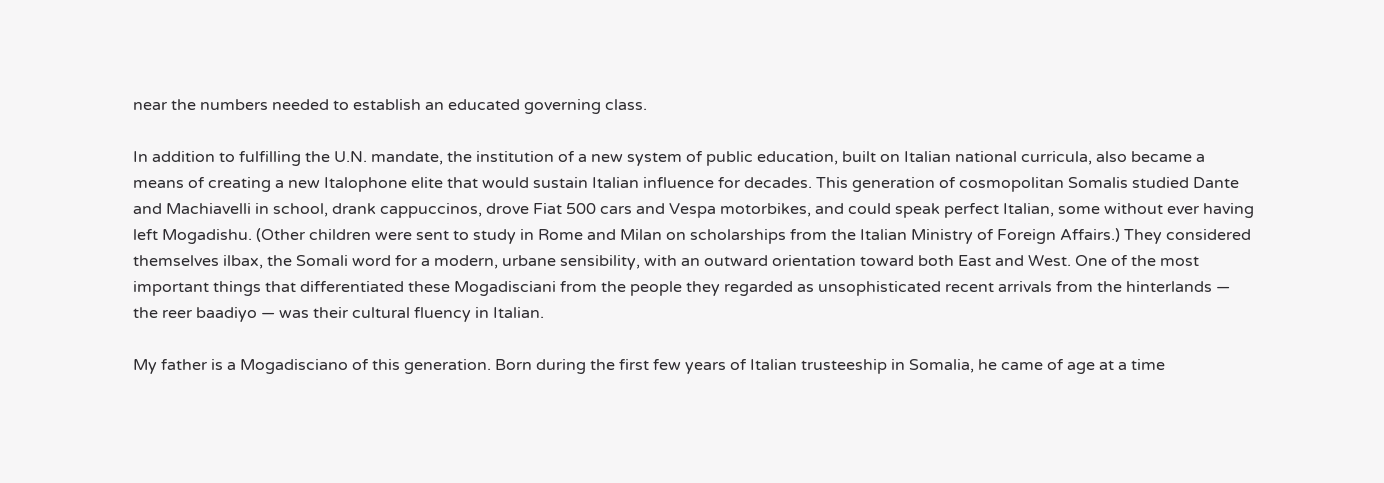near the numbers needed to establish an educated governing class.

In addition to fulfilling the U.N. mandate, the institution of a new system of public education, built on Italian national curricula, also became a means of creating a new Italophone elite that would sustain Italian influence for decades. This generation of cosmopolitan Somalis studied Dante and Machiavelli in school, drank cappuccinos, drove Fiat 500 cars and Vespa motorbikes, and could speak perfect Italian, some without ever having left Mogadishu. (Other children were sent to study in Rome and Milan on scholarships from the Italian Ministry of Foreign Affairs.) They considered themselves ilbax, the Somali word for a modern, urbane sensibility, with an outward orientation toward both East and West. One of the most important things that differentiated these Mogadisciani from the people they regarded as unsophisticated recent arrivals from the hinterlands — the reer baadiyo — was their cultural fluency in Italian.

My father is a Mogadisciano of this generation. Born during the first few years of Italian trusteeship in Somalia, he came of age at a time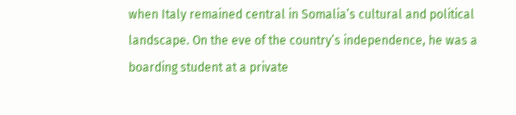when Italy remained central in Somalia’s cultural and political landscape. On the eve of the country’s independence, he was a boarding student at a private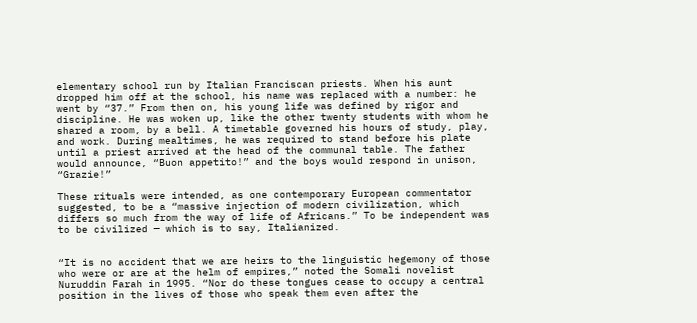elementary school run by Italian Franciscan priests. When his aunt dropped him off at the school, his name was replaced with a number: he went by “37.” From then on, his young life was defined by rigor and discipline. He was woken up, like the other twenty students with whom he shared a room, by a bell. A timetable governed his hours of study, play, and work. During mealtimes, he was required to stand before his plate until a priest arrived at the head of the communal table. The father would announce, “Buon appetito!” and the boys would respond in unison, “Grazie!”

These rituals were intended, as one contemporary European commentator suggested, to be a “massive injection of modern civilization, which differs so much from the way of life of Africans.” To be independent was to be civilized — which is to say, Italianized.


“It is no accident that we are heirs to the linguistic hegemony of those who were or are at the helm of empires,” noted the Somali novelist Nuruddin Farah in 1995. “Nor do these tongues cease to occupy a central position in the lives of those who speak them even after the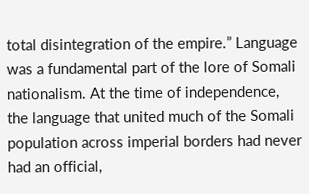total disintegration of the empire.” Language was a fundamental part of the lore of Somali nationalism. At the time of independence, the language that united much of the Somali population across imperial borders had never had an official,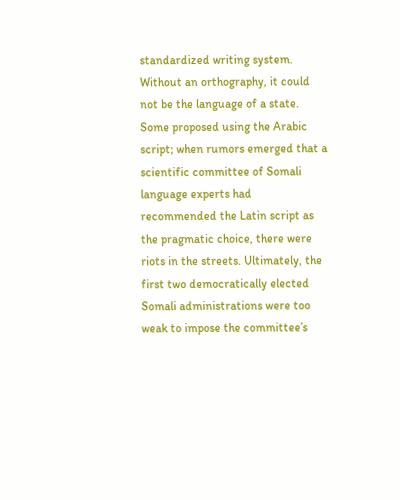standardized writing system. Without an orthography, it could not be the language of a state. Some proposed using the Arabic script; when rumors emerged that a scientific committee of Somali language experts had recommended the Latin script as the pragmatic choice, there were riots in the streets. Ultimately, the first two democratically elected Somali administrations were too weak to impose the committee’s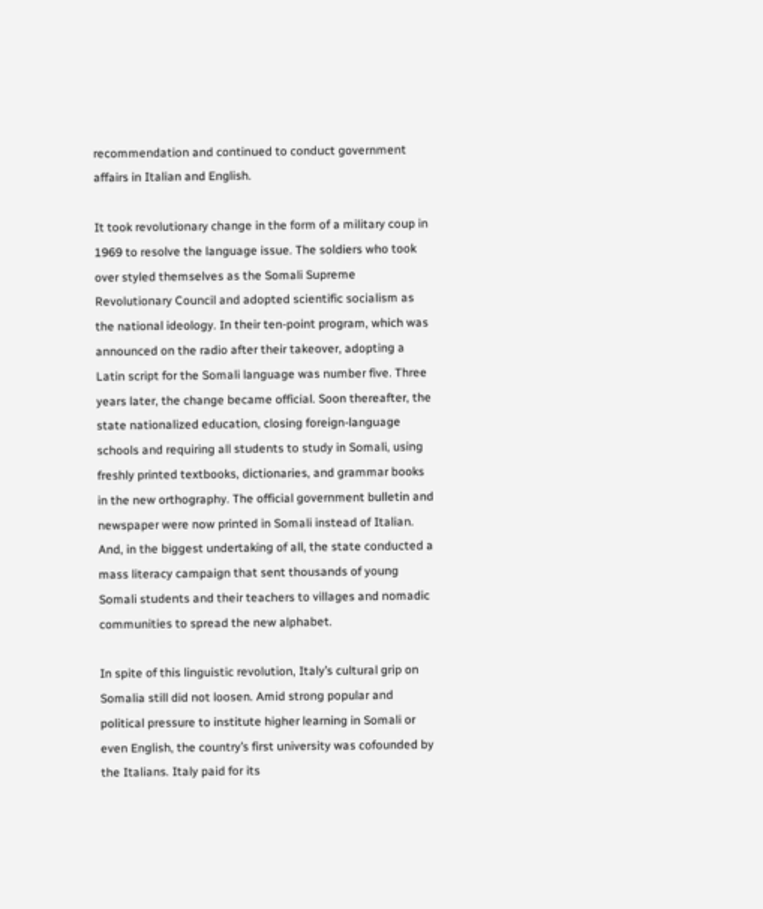recommendation and continued to conduct government affairs in Italian and English.

It took revolutionary change in the form of a military coup in 1969 to resolve the language issue. The soldiers who took over styled themselves as the Somali Supreme Revolutionary Council and adopted scientific socialism as the national ideology. In their ten-point program, which was announced on the radio after their takeover, adopting a Latin script for the Somali language was number five. Three years later, the change became official. Soon thereafter, the state nationalized education, closing foreign-language schools and requiring all students to study in Somali, using freshly printed textbooks, dictionaries, and grammar books in the new orthography. The official government bulletin and newspaper were now printed in Somali instead of Italian. And, in the biggest undertaking of all, the state conducted a mass literacy campaign that sent thousands of young Somali students and their teachers to villages and nomadic communities to spread the new alphabet.

In spite of this linguistic revolution, Italy’s cultural grip on Somalia still did not loosen. Amid strong popular and political pressure to institute higher learning in Somali or even English, the country’s first university was cofounded by the Italians. Italy paid for its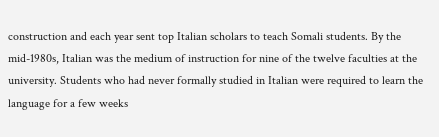construction and each year sent top Italian scholars to teach Somali students. By the mid-1980s, Italian was the medium of instruction for nine of the twelve faculties at the university. Students who had never formally studied in Italian were required to learn the language for a few weeks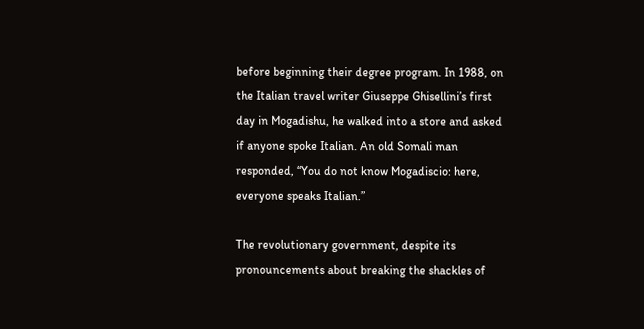before beginning their degree program. In 1988, on the Italian travel writer Giuseppe Ghisellini’s first day in Mogadishu, he walked into a store and asked if anyone spoke Italian. An old Somali man responded, “You do not know Mogadiscio: here, everyone speaks Italian.”

The revolutionary government, despite its pronouncements about breaking the shackles of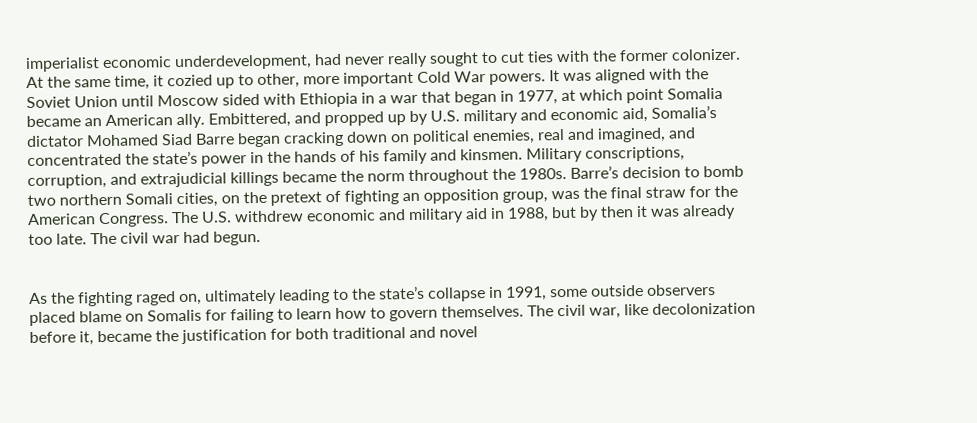imperialist economic underdevelopment, had never really sought to cut ties with the former colonizer. At the same time, it cozied up to other, more important Cold War powers. It was aligned with the Soviet Union until Moscow sided with Ethiopia in a war that began in 1977, at which point Somalia became an American ally. Embittered, and propped up by U.S. military and economic aid, Somalia’s dictator Mohamed Siad Barre began cracking down on political enemies, real and imagined, and concentrated the state’s power in the hands of his family and kinsmen. Military conscriptions, corruption, and extrajudicial killings became the norm throughout the 1980s. Barre’s decision to bomb two northern Somali cities, on the pretext of fighting an opposition group, was the final straw for the American Congress. The U.S. withdrew economic and military aid in 1988, but by then it was already too late. The civil war had begun.


As the fighting raged on, ultimately leading to the state’s collapse in 1991, some outside observers placed blame on Somalis for failing to learn how to govern themselves. The civil war, like decolonization before it, became the justification for both traditional and novel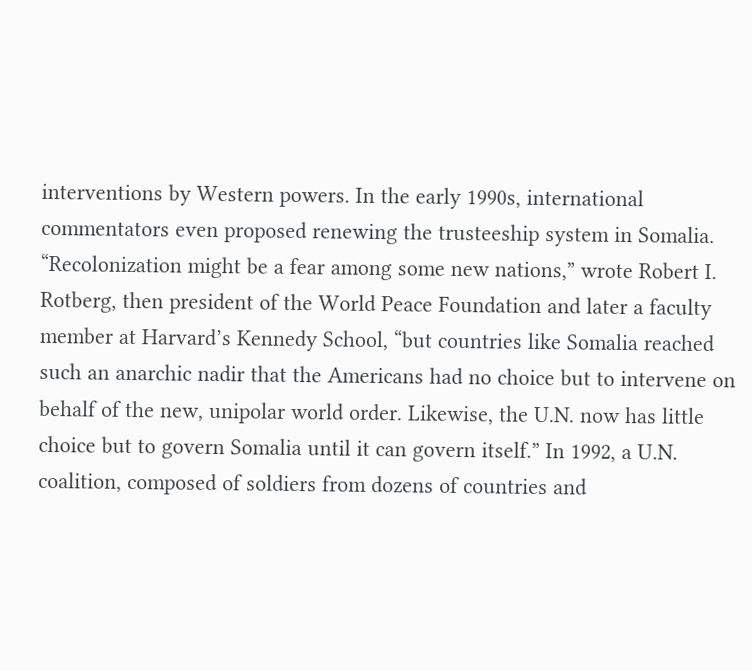interventions by Western powers. In the early 1990s, international commentators even proposed renewing the trusteeship system in Somalia. “Recolonization might be a fear among some new nations,” wrote Robert I. Rotberg, then president of the World Peace Foundation and later a faculty member at Harvard’s Kennedy School, “but countries like Somalia reached such an anarchic nadir that the Americans had no choice but to intervene on behalf of the new, unipolar world order. Likewise, the U.N. now has little choice but to govern Somalia until it can govern itself.” In 1992, a U.N. coalition, composed of soldiers from dozens of countries and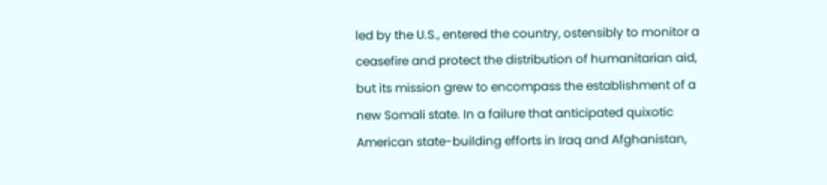led by the U.S., entered the country, ostensibly to monitor a ceasefire and protect the distribution of humanitarian aid, but its mission grew to encompass the establishment of a new Somali state. In a failure that anticipated quixotic American state-building efforts in Iraq and Afghanistan,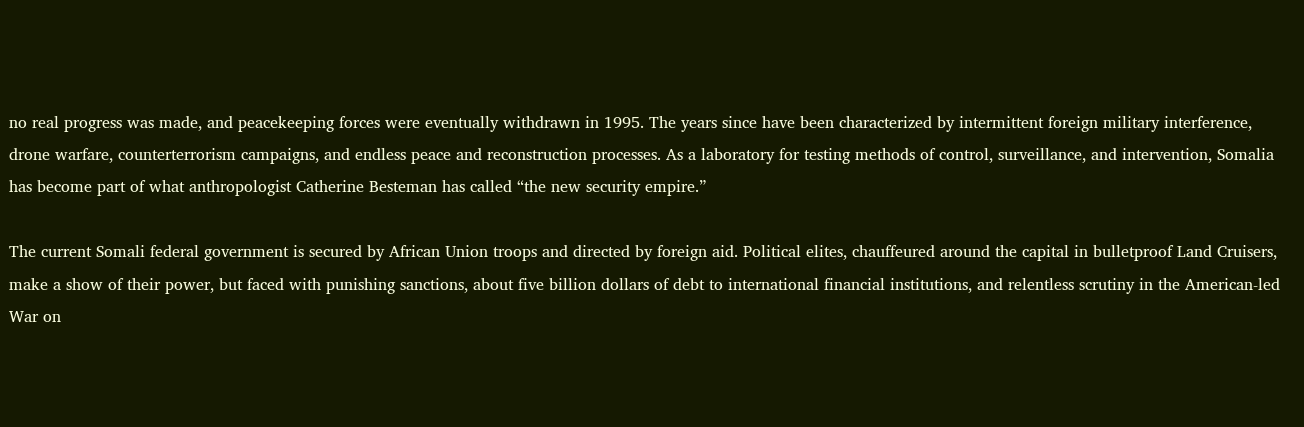no real progress was made, and peacekeeping forces were eventually withdrawn in 1995. The years since have been characterized by intermittent foreign military interference, drone warfare, counterterrorism campaigns, and endless peace and reconstruction processes. As a laboratory for testing methods of control, surveillance, and intervention, Somalia has become part of what anthropologist Catherine Besteman has called “the new security empire.”

The current Somali federal government is secured by African Union troops and directed by foreign aid. Political elites, chauffeured around the capital in bulletproof Land Cruisers, make a show of their power, but faced with punishing sanctions, about five billion dollars of debt to international financial institutions, and relentless scrutiny in the American-led War on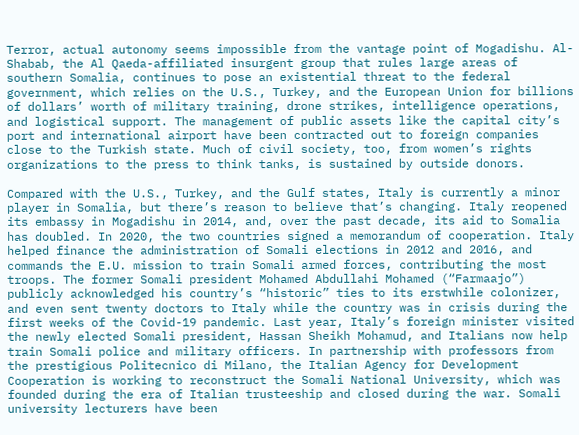Terror, actual autonomy seems impossible from the vantage point of Mogadishu. Al-Shabab, the Al Qaeda-affiliated insurgent group that rules large areas of southern Somalia, continues to pose an existential threat to the federal government, which relies on the U.S., Turkey, and the European Union for billions of dollars’ worth of military training, drone strikes, intelligence operations, and logistical support. The management of public assets like the capital city’s port and international airport have been contracted out to foreign companies close to the Turkish state. Much of civil society, too, from women’s rights organizations to the press to think tanks, is sustained by outside donors.

Compared with the U.S., Turkey, and the Gulf states, Italy is currently a minor player in Somalia, but there’s reason to believe that’s changing. Italy reopened its embassy in Mogadishu in 2014, and, over the past decade, its aid to Somalia has doubled. In 2020, the two countries signed a memorandum of cooperation. Italy helped finance the administration of Somali elections in 2012 and 2016, and commands the E.U. mission to train Somali armed forces, contributing the most troops. The former Somali president Mohamed Abdullahi Mohamed (“Farmaajo”) publicly acknowledged his country’s “historic” ties to its erstwhile colonizer, and even sent twenty doctors to Italy while the country was in crisis during the first weeks of the Covid-19 pandemic. Last year, Italy’s foreign minister visited the newly elected Somali president, Hassan Sheikh Mohamud, and Italians now help train Somali police and military officers. In partnership with professors from the prestigious Politecnico di Milano, the Italian Agency for Development Cooperation is working to reconstruct the Somali National University, which was founded during the era of Italian trusteeship and closed during the war. Somali university lecturers have been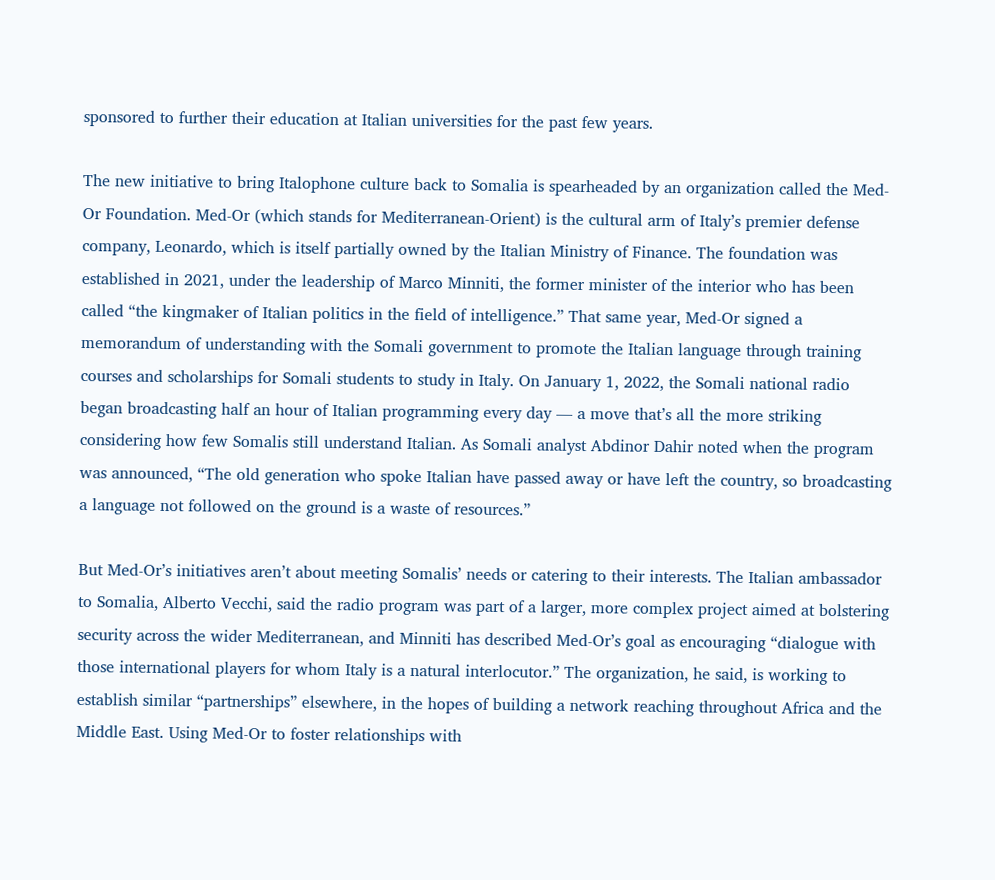sponsored to further their education at Italian universities for the past few years.

The new initiative to bring Italophone culture back to Somalia is spearheaded by an organization called the Med-Or Foundation. Med-Or (which stands for Mediterranean-Orient) is the cultural arm of Italy’s premier defense company, Leonardo, which is itself partially owned by the Italian Ministry of Finance. The foundation was established in 2021, under the leadership of Marco Minniti, the former minister of the interior who has been called “the kingmaker of Italian politics in the field of intelligence.” That same year, Med-Or signed a memorandum of understanding with the Somali government to promote the Italian language through training courses and scholarships for Somali students to study in Italy. On January 1, 2022, the Somali national radio began broadcasting half an hour of Italian programming every day — a move that’s all the more striking considering how few Somalis still understand Italian. As Somali analyst Abdinor Dahir noted when the program was announced, “The old generation who spoke Italian have passed away or have left the country, so broadcasting a language not followed on the ground is a waste of resources.”

But Med-Or’s initiatives aren’t about meeting Somalis’ needs or catering to their interests. The Italian ambassador to Somalia, Alberto Vecchi, said the radio program was part of a larger, more complex project aimed at bolstering security across the wider Mediterranean, and Minniti has described Med-Or’s goal as encouraging “dialogue with those international players for whom Italy is a natural interlocutor.” The organization, he said, is working to establish similar “partnerships” elsewhere, in the hopes of building a network reaching throughout Africa and the Middle East. Using Med-Or to foster relationships with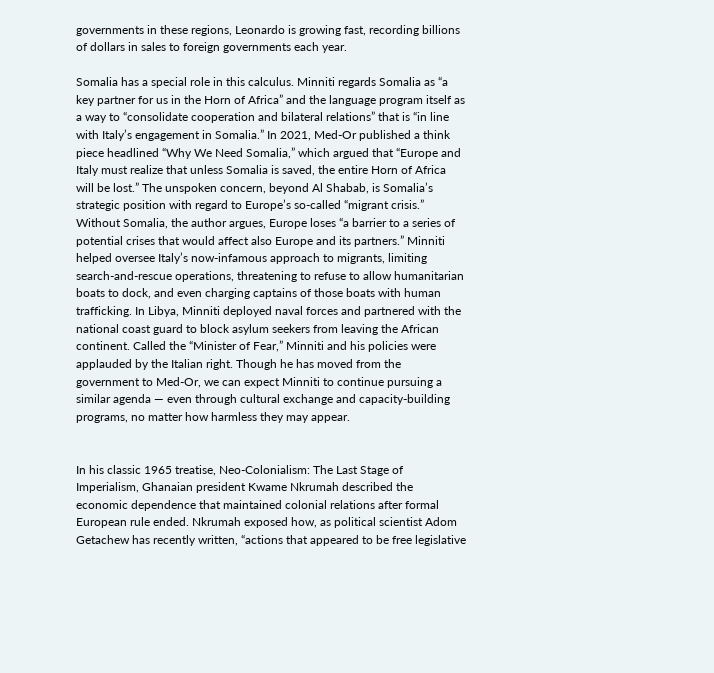governments in these regions, Leonardo is growing fast, recording billions of dollars in sales to foreign governments each year.

Somalia has a special role in this calculus. Minniti regards Somalia as “a key partner for us in the Horn of Africa” and the language program itself as a way to “consolidate cooperation and bilateral relations” that is “in line with Italy’s engagement in Somalia.” In 2021, Med-Or published a think piece headlined “Why We Need Somalia,” which argued that “Europe and Italy must realize that unless Somalia is saved, the entire Horn of Africa will be lost.” The unspoken concern, beyond Al Shabab, is Somalia’s strategic position with regard to Europe’s so-called “migrant crisis.” Without Somalia, the author argues, Europe loses “a barrier to a series of potential crises that would affect also Europe and its partners.” Minniti helped oversee Italy’s now-infamous approach to migrants, limiting search-and-rescue operations, threatening to refuse to allow humanitarian boats to dock, and even charging captains of those boats with human trafficking. In Libya, Minniti deployed naval forces and partnered with the national coast guard to block asylum seekers from leaving the African continent. Called the “Minister of Fear,” Minniti and his policies were applauded by the Italian right. Though he has moved from the government to Med-Or, we can expect Minniti to continue pursuing a similar agenda — even through cultural exchange and capacity-building programs, no matter how harmless they may appear.


In his classic 1965 treatise, Neo-Colonialism: The Last Stage of Imperialism, Ghanaian president Kwame Nkrumah described the economic dependence that maintained colonial relations after formal European rule ended. Nkrumah exposed how, as political scientist Adom Getachew has recently written, “actions that appeared to be free legislative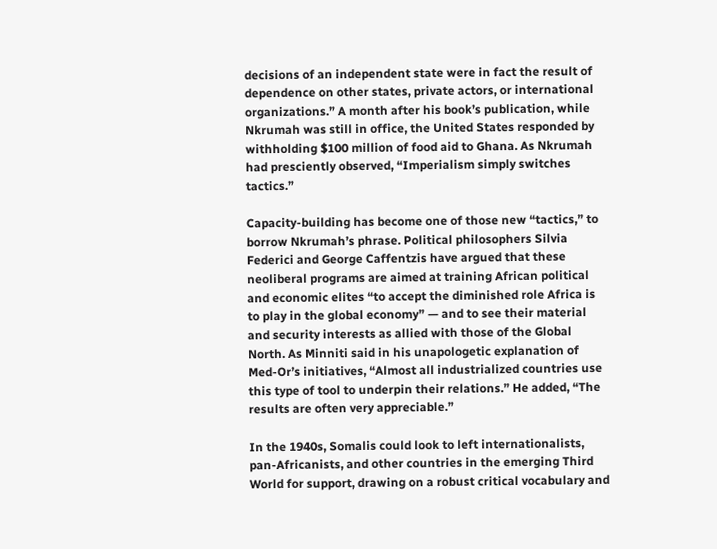decisions of an independent state were in fact the result of dependence on other states, private actors, or international organizations.” A month after his book’s publication, while Nkrumah was still in office, the United States responded by withholding $100 million of food aid to Ghana. As Nkrumah had presciently observed, “Imperialism simply switches tactics.”

Capacity-building has become one of those new “tactics,” to borrow Nkrumah’s phrase. Political philosophers Silvia Federici and George Caffentzis have argued that these neoliberal programs are aimed at training African political and economic elites “to accept the diminished role Africa is to play in the global economy” — and to see their material and security interests as allied with those of the Global North. As Minniti said in his unapologetic explanation of Med-Or’s initiatives, “Almost all industrialized countries use this type of tool to underpin their relations.” He added, “The results are often very appreciable.”

In the 1940s, Somalis could look to left internationalists, pan-Africanists, and other countries in the emerging Third World for support, drawing on a robust critical vocabulary and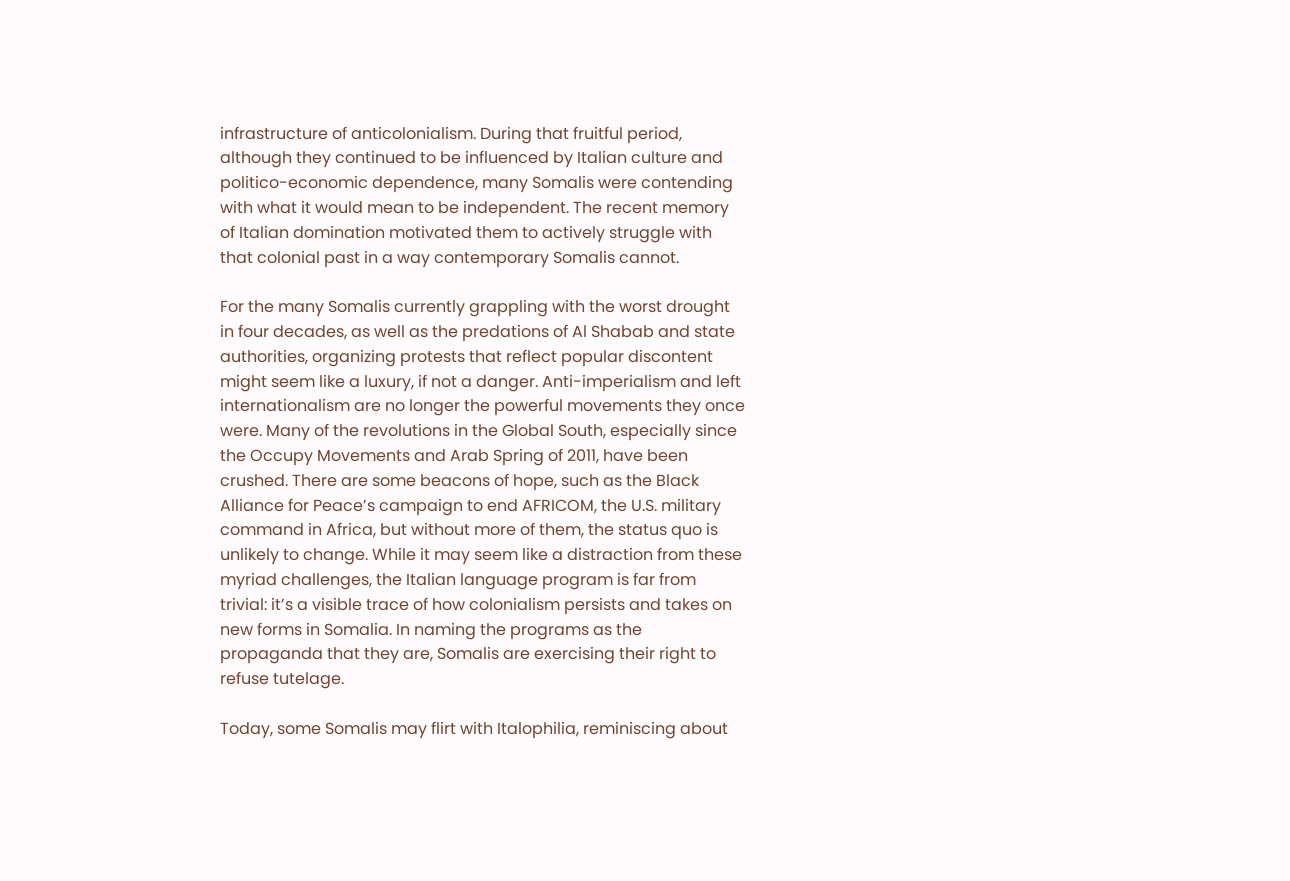infrastructure of anticolonialism. During that fruitful period, although they continued to be influenced by Italian culture and politico-economic dependence, many Somalis were contending with what it would mean to be independent. The recent memory of Italian domination motivated them to actively struggle with that colonial past in a way contemporary Somalis cannot.

For the many Somalis currently grappling with the worst drought in four decades, as well as the predations of Al Shabab and state authorities, organizing protests that reflect popular discontent might seem like a luxury, if not a danger. Anti-imperialism and left internationalism are no longer the powerful movements they once were. Many of the revolutions in the Global South, especially since the Occupy Movements and Arab Spring of 2011, have been crushed. There are some beacons of hope, such as the Black Alliance for Peace’s campaign to end AFRICOM, the U.S. military command in Africa, but without more of them, the status quo is unlikely to change. While it may seem like a distraction from these myriad challenges, the Italian language program is far from trivial: it’s a visible trace of how colonialism persists and takes on new forms in Somalia. In naming the programs as the propaganda that they are, Somalis are exercising their right to refuse tutelage.

Today, some Somalis may flirt with Italophilia, reminiscing about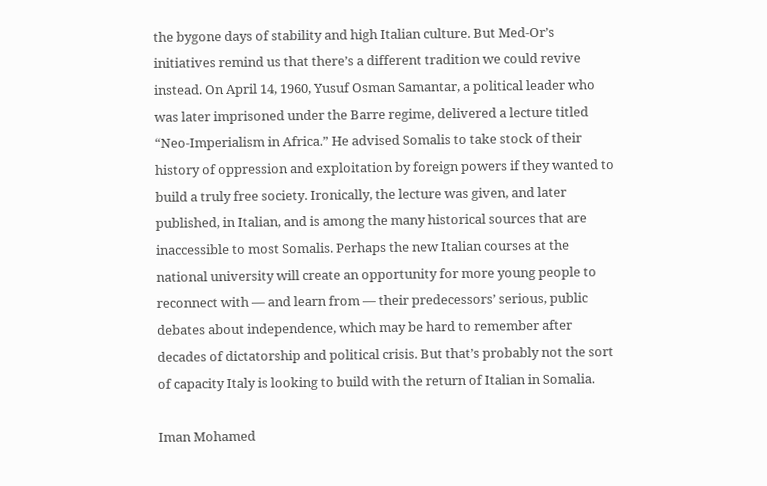the bygone days of stability and high Italian culture. But Med-Or’s initiatives remind us that there’s a different tradition we could revive instead. On April 14, 1960, Yusuf Osman Samantar, a political leader who was later imprisoned under the Barre regime, delivered a lecture titled “Neo-Imperialism in Africa.” He advised Somalis to take stock of their history of oppression and exploitation by foreign powers if they wanted to build a truly free society. Ironically, the lecture was given, and later published, in Italian, and is among the many historical sources that are inaccessible to most Somalis. Perhaps the new Italian courses at the national university will create an opportunity for more young people to reconnect with — and learn from — their predecessors’ serious, public debates about independence, which may be hard to remember after decades of dictatorship and political crisis. But that’s probably not the sort of capacity Italy is looking to build with the return of Italian in Somalia.

Iman Mohamed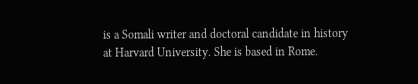is a Somali writer and doctoral candidate in history at Harvard University. She is based in Rome.